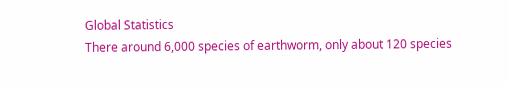Global Statistics
There around 6,000 species of earthworm, only about 120 species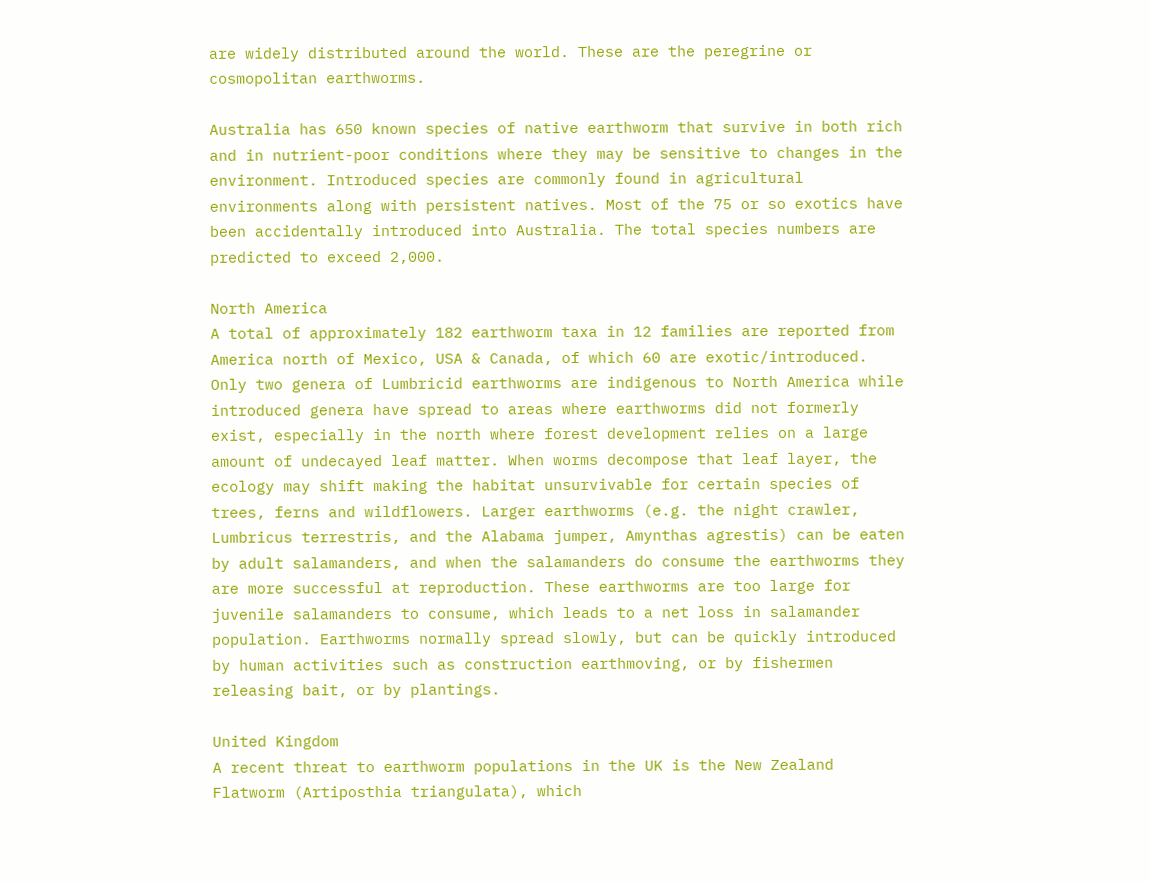are widely distributed around the world. These are the peregrine or cosmopolitan earthworms.

Australia has 650 known species of native earthworm that survive in both rich and in nutrient-poor conditions where they may be sensitive to changes in the environment. Introduced species are commonly found in agricultural environments along with persistent natives. Most of the 75 or so exotics have been accidentally introduced into Australia. The total species numbers are predicted to exceed 2,000.

North America
A total of approximately 182 earthworm taxa in 12 families are reported from America north of Mexico, USA & Canada, of which 60 are exotic/introduced. Only two genera of Lumbricid earthworms are indigenous to North America while introduced genera have spread to areas where earthworms did not formerly exist, especially in the north where forest development relies on a large amount of undecayed leaf matter. When worms decompose that leaf layer, the ecology may shift making the habitat unsurvivable for certain species of trees, ferns and wildflowers. Larger earthworms (e.g. the night crawler, Lumbricus terrestris, and the Alabama jumper, Amynthas agrestis) can be eaten by adult salamanders, and when the salamanders do consume the earthworms they are more successful at reproduction. These earthworms are too large for juvenile salamanders to consume, which leads to a net loss in salamander population. Earthworms normally spread slowly, but can be quickly introduced by human activities such as construction earthmoving, or by fishermen releasing bait, or by plantings.

United Kingdom
A recent threat to earthworm populations in the UK is the New Zealand Flatworm (Artiposthia triangulata), which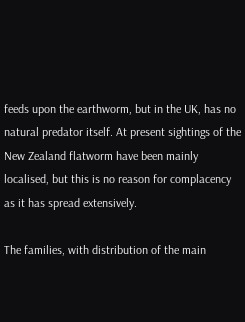feeds upon the earthworm, but in the UK, has no natural predator itself. At present sightings of the New Zealand flatworm have been mainly localised, but this is no reason for complacency as it has spread extensively.

The families, with distribution of the main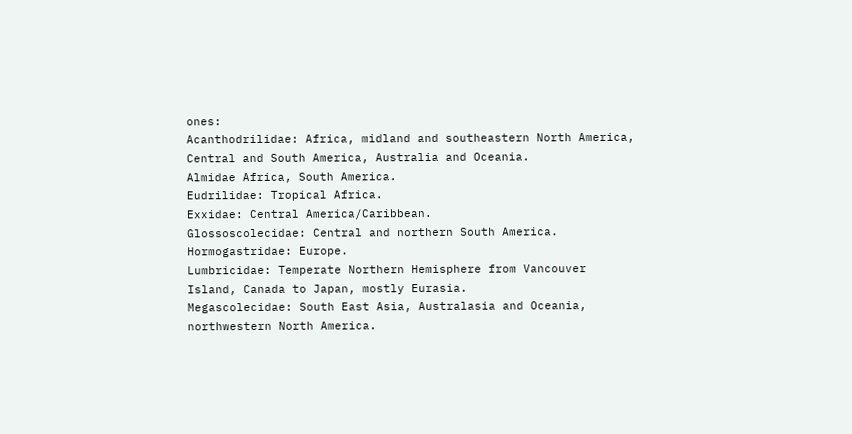ones:
Acanthodrilidae: Africa, midland and southeastern North America, Central and South America, Australia and Oceania.
Almidae Africa, South America.
Eudrilidae: Tropical Africa.
Exxidae: Central America/Caribbean.
Glossoscolecidae: Central and northern South America.
Hormogastridae: Europe.
Lumbricidae: Temperate Northern Hemisphere from Vancouver Island, Canada to Japan, mostly Eurasia.
Megascolecidae: South East Asia, Australasia and Oceania, northwestern North America.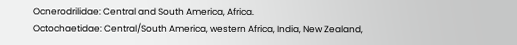Ocnerodrilidae: Central and South America, Africa.
Octochaetidae: Central/South America, western Africa, India, New Zealand,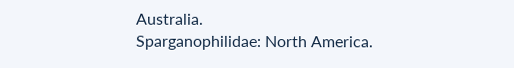Australia.
Sparganophilidae: North America.